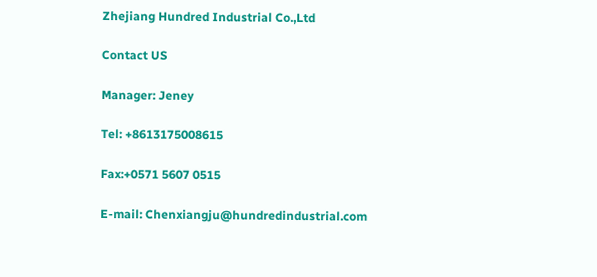Zhejiang Hundred Industrial Co.,Ltd

Contact US

Manager: Jeney

Tel: +8613175008615

Fax:+0571 5607 0515

E-mail: Chenxiangju@hundredindustrial.com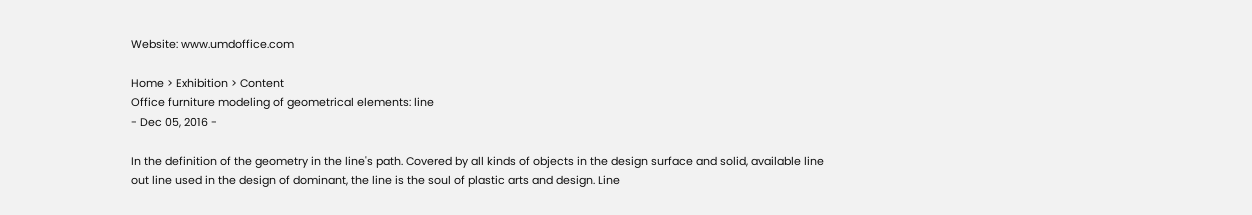Website: www.umdoffice.com

Home > Exhibition > Content
Office furniture modeling of geometrical elements: line
- Dec 05, 2016 -

In the definition of the geometry in the line's path. Covered by all kinds of objects in the design surface and solid, available line out line used in the design of dominant, the line is the soul of plastic arts and design. Line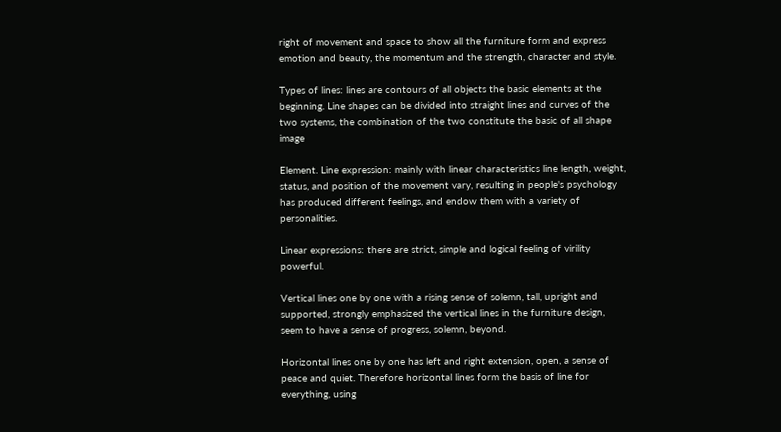right of movement and space to show all the furniture form and express emotion and beauty, the momentum and the strength, character and style.

Types of lines: lines are contours of all objects the basic elements at the beginning. Line shapes can be divided into straight lines and curves of the two systems, the combination of the two constitute the basic of all shape image

Element. Line expression: mainly with linear characteristics line length, weight, status, and position of the movement vary, resulting in people's psychology has produced different feelings, and endow them with a variety of personalities.

Linear expressions: there are strict, simple and logical feeling of virility powerful.

Vertical lines one by one with a rising sense of solemn, tall, upright and supported, strongly emphasized the vertical lines in the furniture design, seem to have a sense of progress, solemn, beyond.

Horizontal lines one by one has left and right extension, open, a sense of peace and quiet. Therefore horizontal lines form the basis of line for everything, using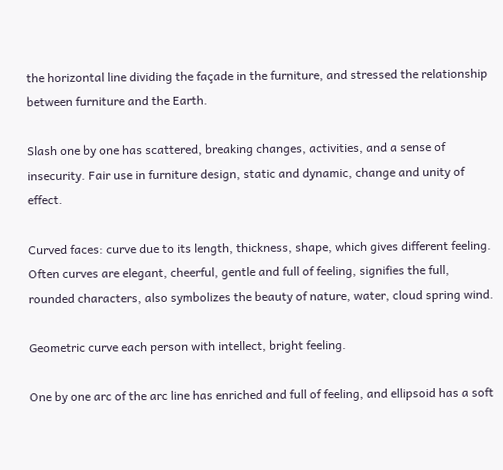the horizontal line dividing the façade in the furniture, and stressed the relationship between furniture and the Earth.

Slash one by one has scattered, breaking changes, activities, and a sense of insecurity. Fair use in furniture design, static and dynamic, change and unity of effect.

Curved faces: curve due to its length, thickness, shape, which gives different feeling. Often curves are elegant, cheerful, gentle and full of feeling, signifies the full, rounded characters, also symbolizes the beauty of nature, water, cloud spring wind.

Geometric curve each person with intellect, bright feeling.

One by one arc of the arc line has enriched and full of feeling, and ellipsoid has a soft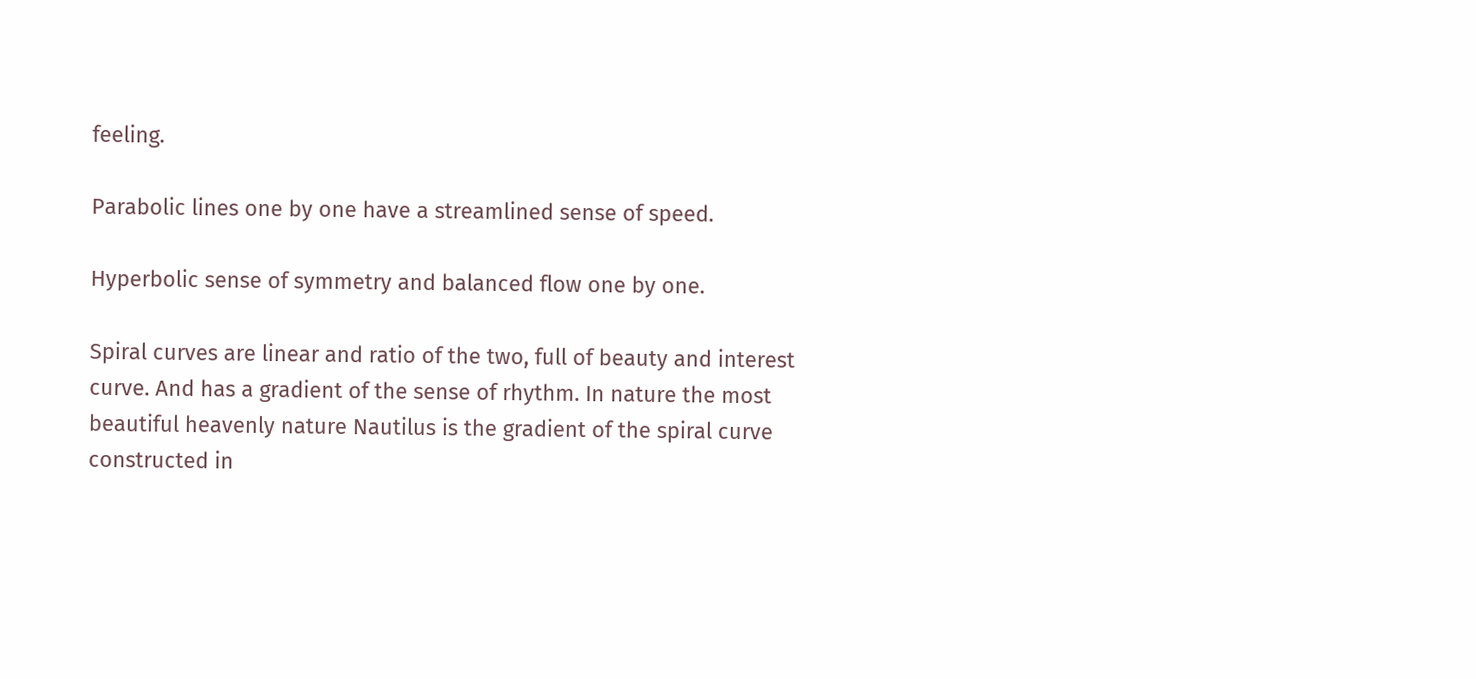feeling.

Parabolic lines one by one have a streamlined sense of speed.

Hyperbolic sense of symmetry and balanced flow one by one.

Spiral curves are linear and ratio of the two, full of beauty and interest curve. And has a gradient of the sense of rhythm. In nature the most beautiful heavenly nature Nautilus is the gradient of the spiral curve constructed in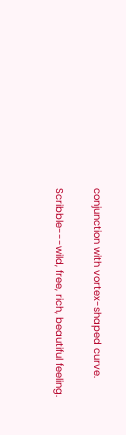conjunction with vortex-shaped curve.

Scribble---wild, free, rich, beautiful feeling.